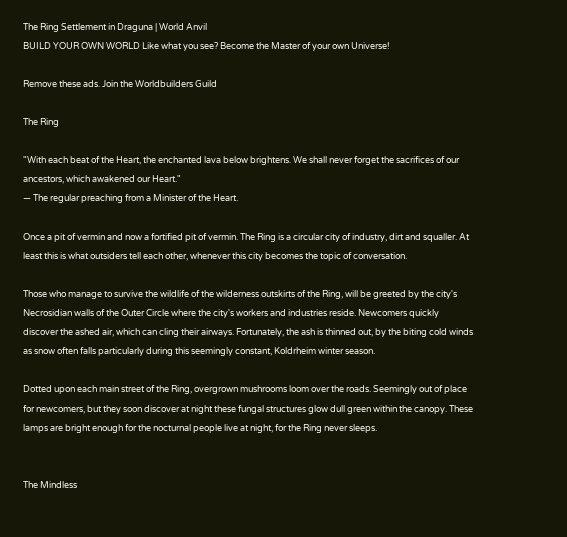The Ring Settlement in Draguna | World Anvil
BUILD YOUR OWN WORLD Like what you see? Become the Master of your own Universe!

Remove these ads. Join the Worldbuilders Guild

The Ring

"With each beat of the Heart, the enchanted lava below brightens. We shall never forget the sacrifices of our ancestors, which awakened our Heart."
— The regular preaching from a Minister of the Heart.

Once a pit of vermin and now a fortified pit of vermin. The Ring is a circular city of industry, dirt and squaller. At least this is what outsiders tell each other, whenever this city becomes the topic of conversation.

Those who manage to survive the wildlife of the wilderness outskirts of the Ring, will be greeted by the city's Necrosidian walls of the Outer Circle where the city's workers and industries reside. Newcomers quickly discover the ashed air, which can cling their airways. Fortunately, the ash is thinned out, by the biting cold winds as snow often falls particularly during this seemingly constant, Koldrheim winter season.

Dotted upon each main street of the Ring, overgrown mushrooms loom over the roads. Seemingly out of place for newcomers, but they soon discover at night these fungal structures glow dull green within the canopy. These lamps are bright enough for the nocturnal people live at night, for the Ring never sleeps.


The Mindless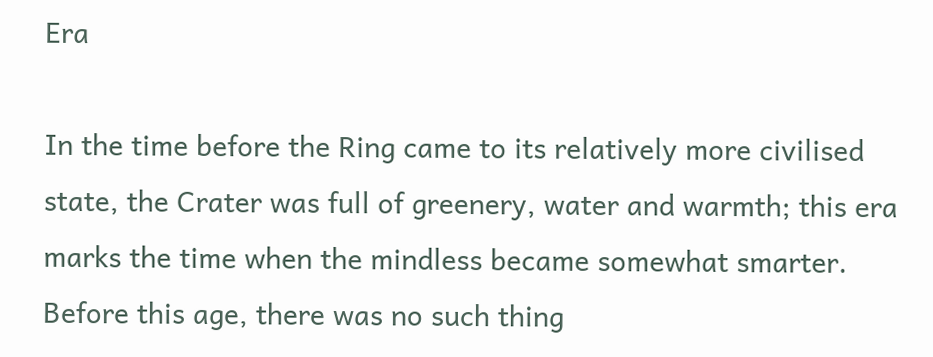Era

In the time before the Ring came to its relatively more civilised state, the Crater was full of greenery, water and warmth; this era marks the time when the mindless became somewhat smarter. Before this age, there was no such thing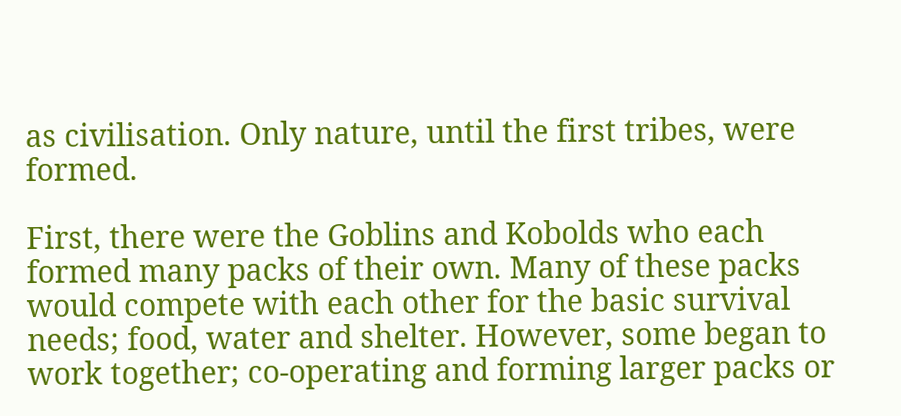as civilisation. Only nature, until the first tribes, were formed.

First, there were the Goblins and Kobolds who each formed many packs of their own. Many of these packs would compete with each other for the basic survival needs; food, water and shelter. However, some began to work together; co-operating and forming larger packs or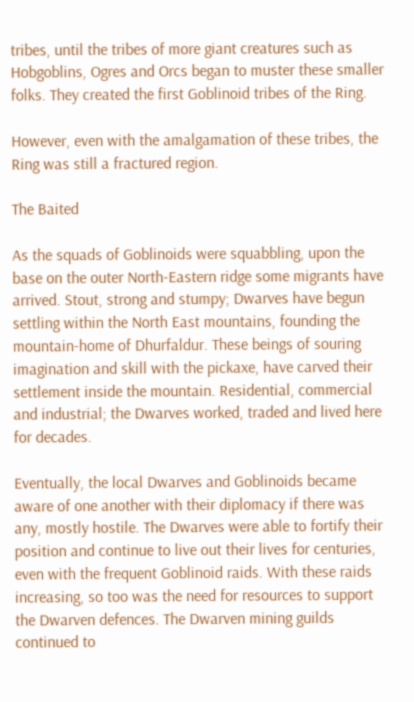tribes, until the tribes of more giant creatures such as Hobgoblins, Ogres and Orcs began to muster these smaller folks. They created the first Goblinoid tribes of the Ring.

However, even with the amalgamation of these tribes, the Ring was still a fractured region.

The Baited

As the squads of Goblinoids were squabbling, upon the base on the outer North-Eastern ridge some migrants have arrived. Stout, strong and stumpy; Dwarves have begun settling within the North East mountains, founding the mountain-home of Dhurfaldur. These beings of souring imagination and skill with the pickaxe, have carved their settlement inside the mountain. Residential, commercial and industrial; the Dwarves worked, traded and lived here for decades.

Eventually, the local Dwarves and Goblinoids became aware of one another with their diplomacy if there was any, mostly hostile. The Dwarves were able to fortify their position and continue to live out their lives for centuries, even with the frequent Goblinoid raids. With these raids increasing, so too was the need for resources to support the Dwarven defences. The Dwarven mining guilds continued to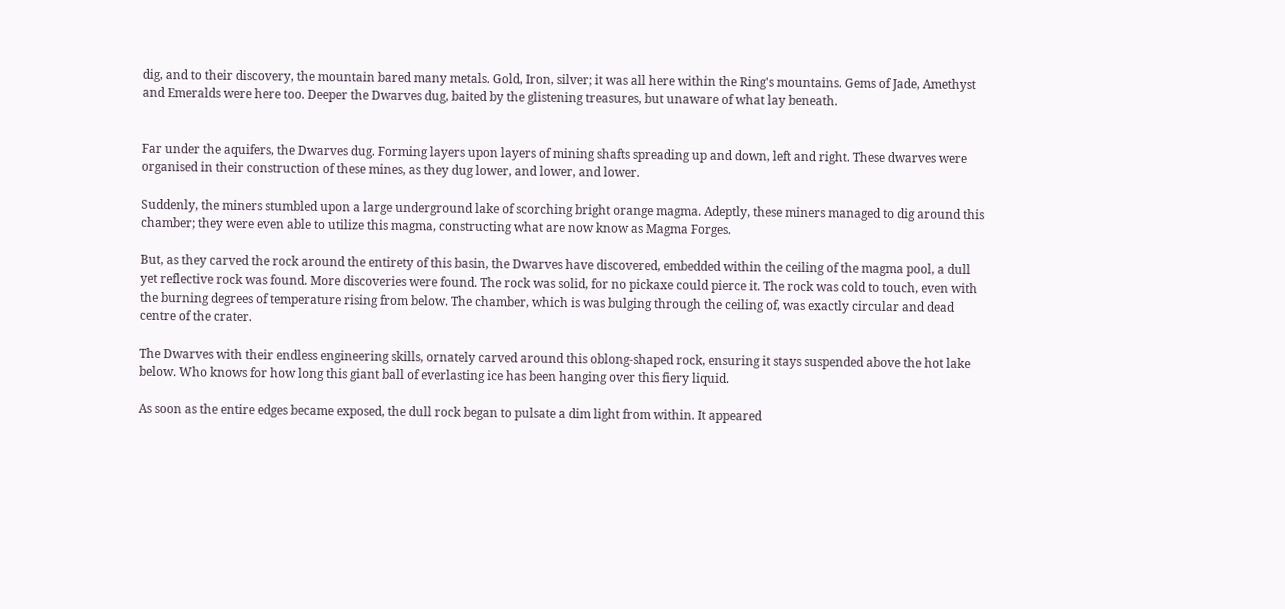dig, and to their discovery, the mountain bared many metals. Gold, Iron, silver; it was all here within the Ring's mountains. Gems of Jade, Amethyst and Emeralds were here too. Deeper the Dwarves dug, baited by the glistening treasures, but unaware of what lay beneath.


Far under the aquifers, the Dwarves dug. Forming layers upon layers of mining shafts spreading up and down, left and right. These dwarves were organised in their construction of these mines, as they dug lower, and lower, and lower.

Suddenly, the miners stumbled upon a large underground lake of scorching bright orange magma. Adeptly, these miners managed to dig around this chamber; they were even able to utilize this magma, constructing what are now know as Magma Forges.

But, as they carved the rock around the entirety of this basin, the Dwarves have discovered, embedded within the ceiling of the magma pool, a dull yet reflective rock was found. More discoveries were found. The rock was solid, for no pickaxe could pierce it. The rock was cold to touch, even with the burning degrees of temperature rising from below. The chamber, which is was bulging through the ceiling of, was exactly circular and dead centre of the crater.

The Dwarves with their endless engineering skills, ornately carved around this oblong-shaped rock, ensuring it stays suspended above the hot lake below. Who knows for how long this giant ball of everlasting ice has been hanging over this fiery liquid.

As soon as the entire edges became exposed, the dull rock began to pulsate a dim light from within. It appeared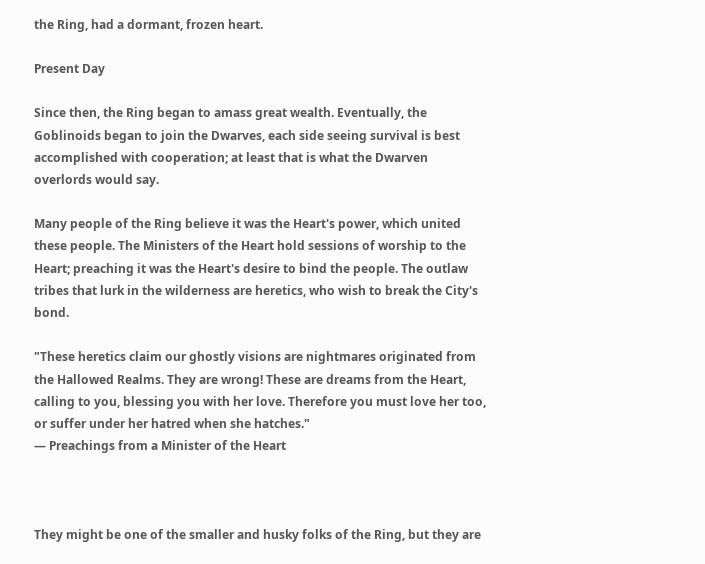the Ring, had a dormant, frozen heart.

Present Day

Since then, the Ring began to amass great wealth. Eventually, the Goblinoids began to join the Dwarves, each side seeing survival is best accomplished with cooperation; at least that is what the Dwarven overlords would say.

Many people of the Ring believe it was the Heart's power, which united these people. The Ministers of the Heart hold sessions of worship to the Heart; preaching it was the Heart's desire to bind the people. The outlaw tribes that lurk in the wilderness are heretics, who wish to break the City's bond.

"These heretics claim our ghostly visions are nightmares originated from the Hallowed Realms. They are wrong! These are dreams from the Heart, calling to you, blessing you with her love. Therefore you must love her too, or suffer under her hatred when she hatches."
— Preachings from a Minister of the Heart



They might be one of the smaller and husky folks of the Ring, but they are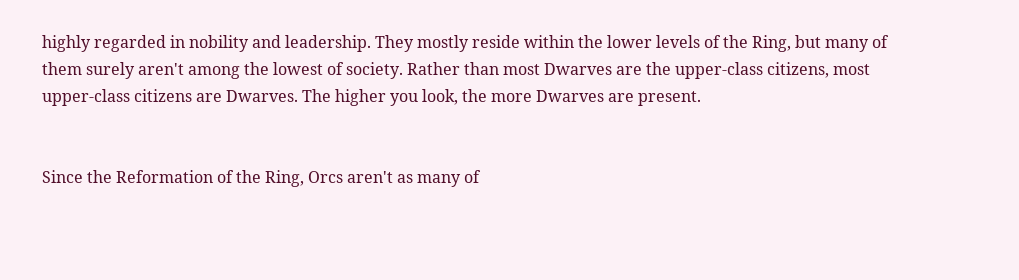highly regarded in nobility and leadership. They mostly reside within the lower levels of the Ring, but many of them surely aren't among the lowest of society. Rather than most Dwarves are the upper-class citizens, most upper-class citizens are Dwarves. The higher you look, the more Dwarves are present.


Since the Reformation of the Ring, Orcs aren't as many of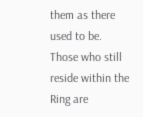them as there used to be. Those who still reside within the Ring are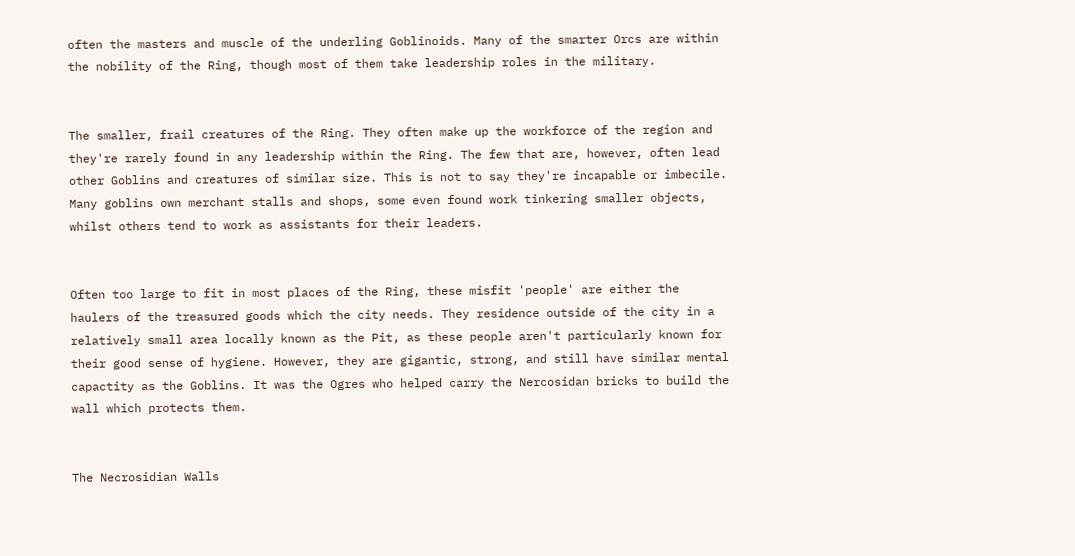often the masters and muscle of the underling Goblinoids. Many of the smarter Orcs are within the nobility of the Ring, though most of them take leadership roles in the military.


The smaller, frail creatures of the Ring. They often make up the workforce of the region and they're rarely found in any leadership within the Ring. The few that are, however, often lead other Goblins and creatures of similar size. This is not to say they're incapable or imbecile. Many goblins own merchant stalls and shops, some even found work tinkering smaller objects, whilst others tend to work as assistants for their leaders.


Often too large to fit in most places of the Ring, these misfit 'people' are either the haulers of the treasured goods which the city needs. They residence outside of the city in a relatively small area locally known as the Pit, as these people aren't particularly known for their good sense of hygiene. However, they are gigantic, strong, and still have similar mental capactity as the Goblins. It was the Ogres who helped carry the Nercosidan bricks to build the wall which protects them.


The Necrosidian Walls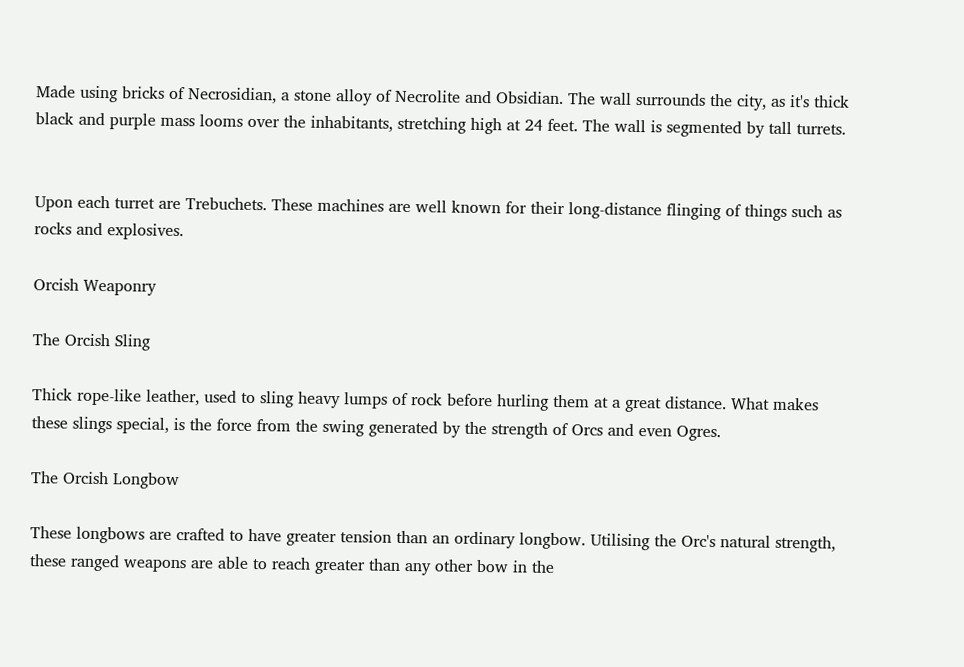Made using bricks of Necrosidian, a stone alloy of Necrolite and Obsidian. The wall surrounds the city, as it's thick black and purple mass looms over the inhabitants, stretching high at 24 feet. The wall is segmented by tall turrets.


Upon each turret are Trebuchets. These machines are well known for their long-distance flinging of things such as rocks and explosives.

Orcish Weaponry

The Orcish Sling

Thick rope-like leather, used to sling heavy lumps of rock before hurling them at a great distance. What makes these slings special, is the force from the swing generated by the strength of Orcs and even Ogres.

The Orcish Longbow

These longbows are crafted to have greater tension than an ordinary longbow. Utilising the Orc's natural strength, these ranged weapons are able to reach greater than any other bow in the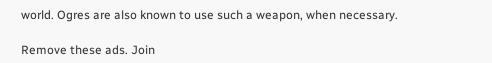world. Ogres are also known to use such a weapon, when necessary.

Remove these ads. Join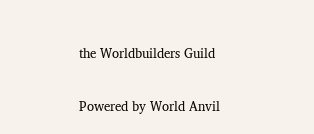the Worldbuilders Guild

Powered by World Anvil